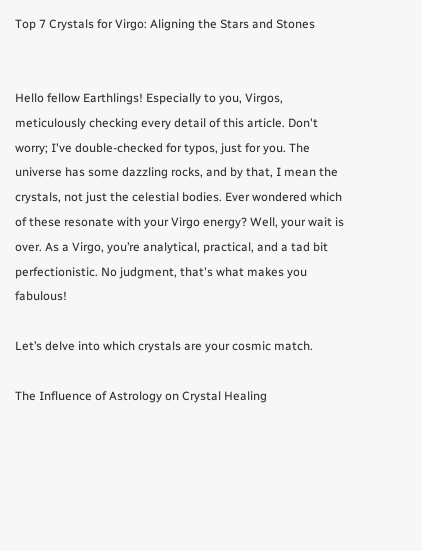Top 7 Crystals for Virgo: Aligning the Stars and Stones


Hello fellow Earthlings! Especially to you, Virgos, meticulously checking every detail of this article. Don't worry; I've double-checked for typos, just for you. The universe has some dazzling rocks, and by that, I mean the crystals, not just the celestial bodies. Ever wondered which of these resonate with your Virgo energy? Well, your wait is over. As a Virgo, you’re analytical, practical, and a tad bit perfectionistic. No judgment, that's what makes you fabulous!

Let’s delve into which crystals are your cosmic match.

The Influence of Astrology on Crystal Healing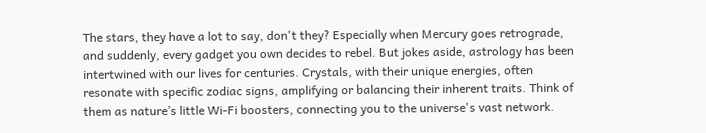The stars, they have a lot to say, don't they? Especially when Mercury goes retrograde, and suddenly, every gadget you own decides to rebel. But jokes aside, astrology has been intertwined with our lives for centuries. Crystals, with their unique energies, often resonate with specific zodiac signs, amplifying or balancing their inherent traits. Think of them as nature’s little Wi-Fi boosters, connecting you to the universe's vast network.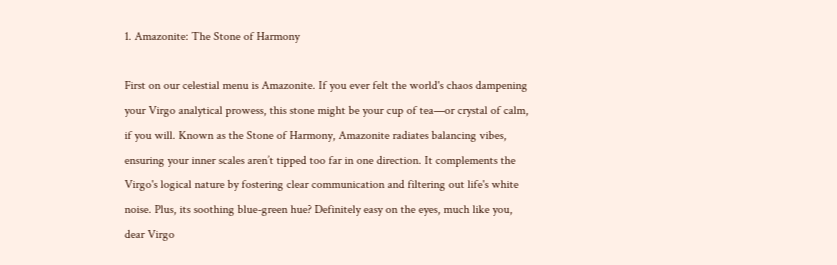1. Amazonite: The Stone of Harmony

First on our celestial menu is Amazonite. If you ever felt the world's chaos dampening your Virgo analytical prowess, this stone might be your cup of tea—or crystal of calm, if you will. Known as the Stone of Harmony, Amazonite radiates balancing vibes, ensuring your inner scales aren’t tipped too far in one direction. It complements the Virgo's logical nature by fostering clear communication and filtering out life's white noise. Plus, its soothing blue-green hue? Definitely easy on the eyes, much like you, dear Virgo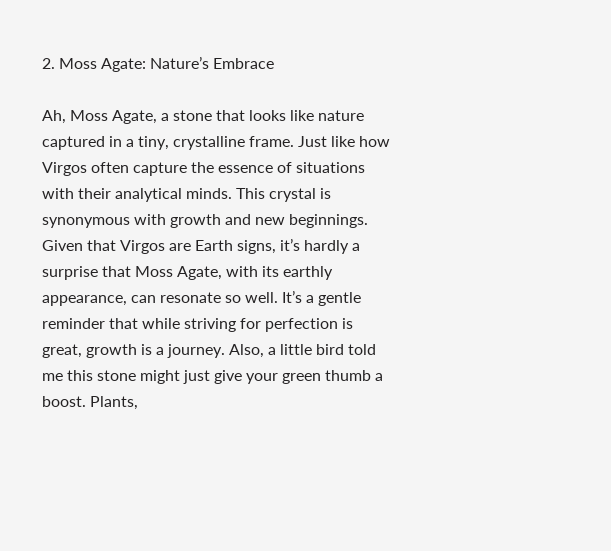2. Moss Agate: Nature’s Embrace

Ah, Moss Agate, a stone that looks like nature captured in a tiny, crystalline frame. Just like how Virgos often capture the essence of situations with their analytical minds. This crystal is synonymous with growth and new beginnings. Given that Virgos are Earth signs, it’s hardly a surprise that Moss Agate, with its earthly appearance, can resonate so well. It’s a gentle reminder that while striving for perfection is great, growth is a journey. Also, a little bird told me this stone might just give your green thumb a boost. Plants,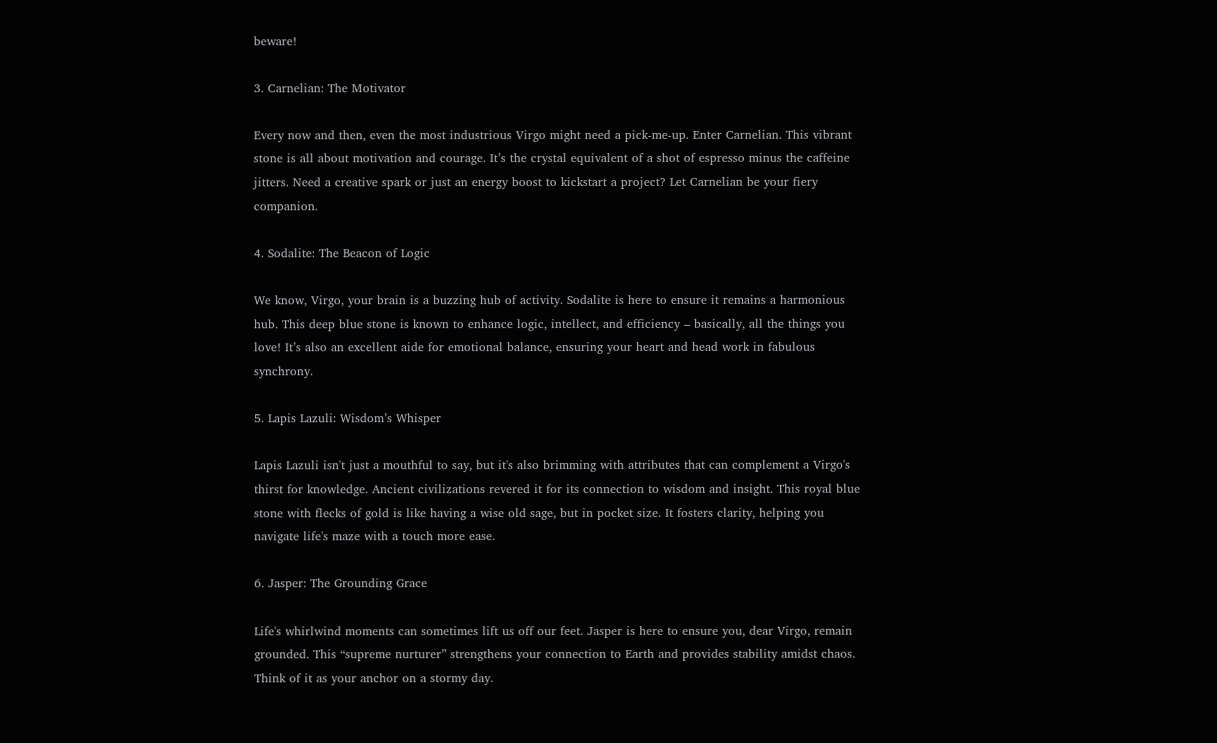beware!

3. Carnelian: The Motivator

Every now and then, even the most industrious Virgo might need a pick-me-up. Enter Carnelian. This vibrant stone is all about motivation and courage. It’s the crystal equivalent of a shot of espresso minus the caffeine jitters. Need a creative spark or just an energy boost to kickstart a project? Let Carnelian be your fiery companion.

4. Sodalite: The Beacon of Logic

We know, Virgo, your brain is a buzzing hub of activity. Sodalite is here to ensure it remains a harmonious hub. This deep blue stone is known to enhance logic, intellect, and efficiency – basically, all the things you love! It’s also an excellent aide for emotional balance, ensuring your heart and head work in fabulous synchrony.

5. Lapis Lazuli: Wisdom’s Whisper

Lapis Lazuli isn't just a mouthful to say, but it's also brimming with attributes that can complement a Virgo's thirst for knowledge. Ancient civilizations revered it for its connection to wisdom and insight. This royal blue stone with flecks of gold is like having a wise old sage, but in pocket size. It fosters clarity, helping you navigate life's maze with a touch more ease.

6. Jasper: The Grounding Grace

Life's whirlwind moments can sometimes lift us off our feet. Jasper is here to ensure you, dear Virgo, remain grounded. This “supreme nurturer” strengthens your connection to Earth and provides stability amidst chaos. Think of it as your anchor on a stormy day.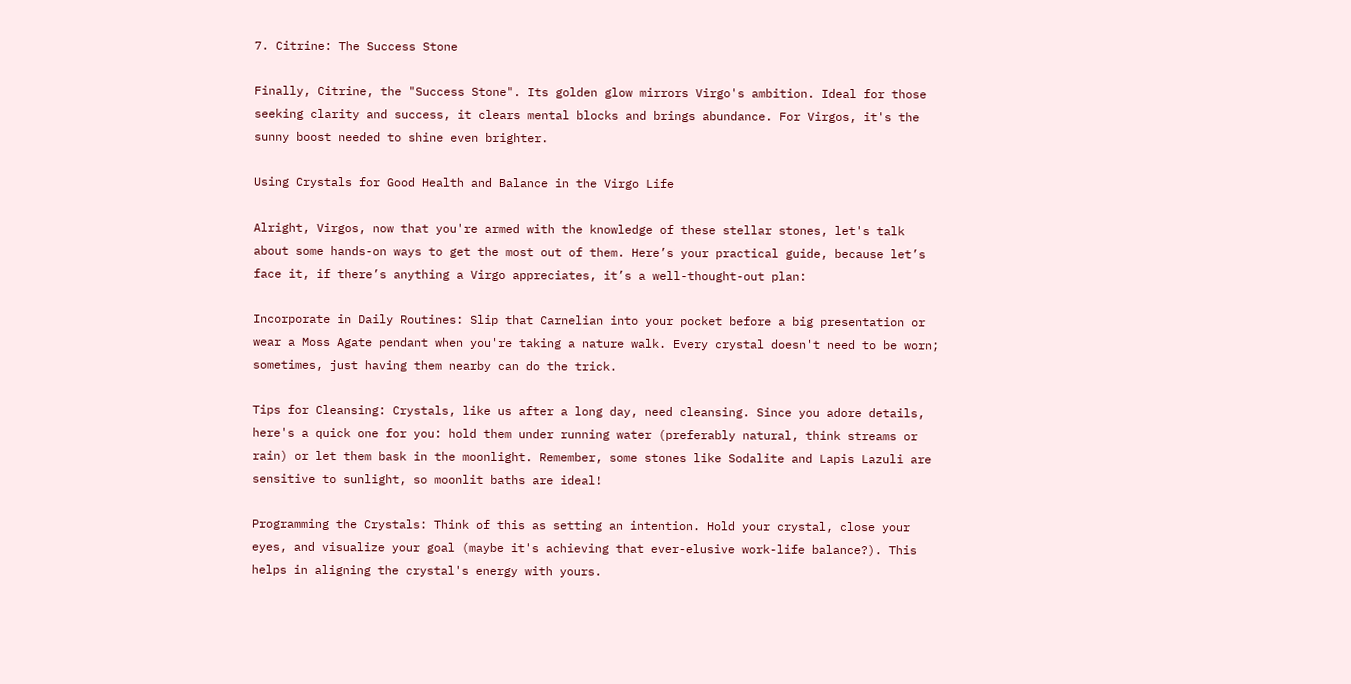7. Citrine: The Success Stone

Finally, Citrine, the "Success Stone". Its golden glow mirrors Virgo's ambition. Ideal for those seeking clarity and success, it clears mental blocks and brings abundance. For Virgos, it's the sunny boost needed to shine even brighter.

Using Crystals for Good Health and Balance in the Virgo Life

Alright, Virgos, now that you're armed with the knowledge of these stellar stones, let's talk about some hands-on ways to get the most out of them. Here’s your practical guide, because let’s face it, if there’s anything a Virgo appreciates, it’s a well-thought-out plan:

Incorporate in Daily Routines: Slip that Carnelian into your pocket before a big presentation or wear a Moss Agate pendant when you're taking a nature walk. Every crystal doesn't need to be worn; sometimes, just having them nearby can do the trick.

Tips for Cleansing: Crystals, like us after a long day, need cleansing. Since you adore details, here's a quick one for you: hold them under running water (preferably natural, think streams or rain) or let them bask in the moonlight. Remember, some stones like Sodalite and Lapis Lazuli are sensitive to sunlight, so moonlit baths are ideal!

Programming the Crystals: Think of this as setting an intention. Hold your crystal, close your eyes, and visualize your goal (maybe it's achieving that ever-elusive work-life balance?). This helps in aligning the crystal's energy with yours.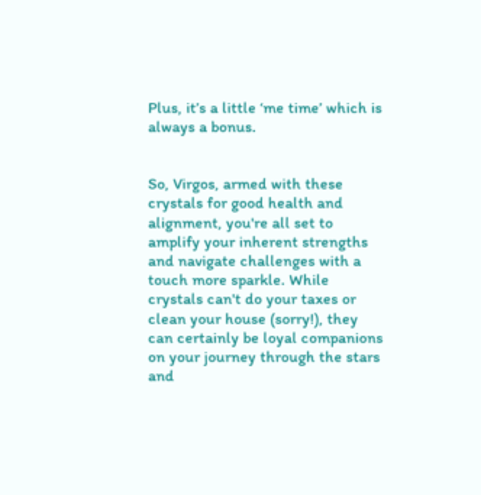Plus, it’s a little ‘me time’ which is always a bonus.


So, Virgos, armed with these crystals for good health and alignment, you're all set to amplify your inherent strengths and navigate challenges with a touch more sparkle. While crystals can't do your taxes or clean your house (sorry!), they can certainly be loyal companions on your journey through the stars and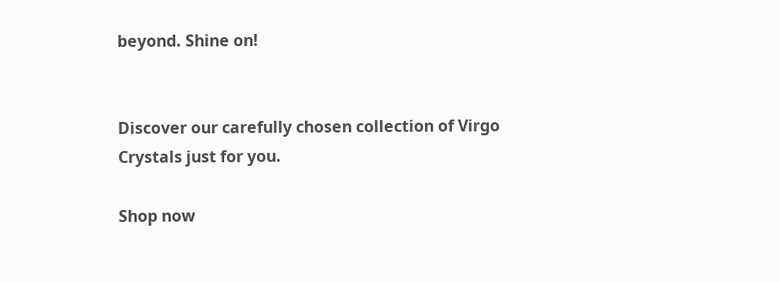beyond. Shine on!


Discover our carefully chosen collection of Virgo Crystals just for you.

Shop now